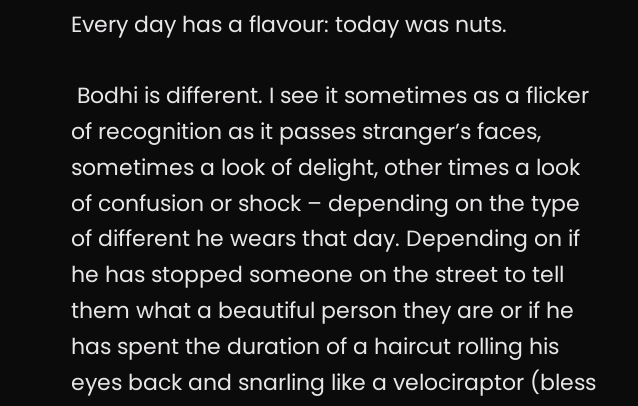Every day has a flavour: today was nuts.

 Bodhi is different. I see it sometimes as a flicker of recognition as it passes stranger’s faces, sometimes a look of delight, other times a look of confusion or shock – depending on the type of different he wears that day. Depending on if he has stopped someone on the street to tell them what a beautiful person they are or if he has spent the duration of a haircut rolling his eyes back and snarling like a velociraptor (bless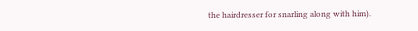the hairdresser for snarling along with him).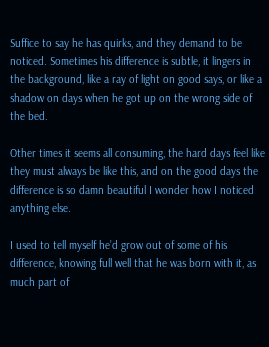Suffice to say he has quirks, and they demand to be noticed. Sometimes his difference is subtle, it lingers in the background, like a ray of light on good says, or like a shadow on days when he got up on the wrong side of the bed.

Other times it seems all consuming, the hard days feel like they must always be like this, and on the good days the difference is so damn beautiful I wonder how I noticed anything else.

I used to tell myself he’d grow out of some of his difference, knowing full well that he was born with it, as much part of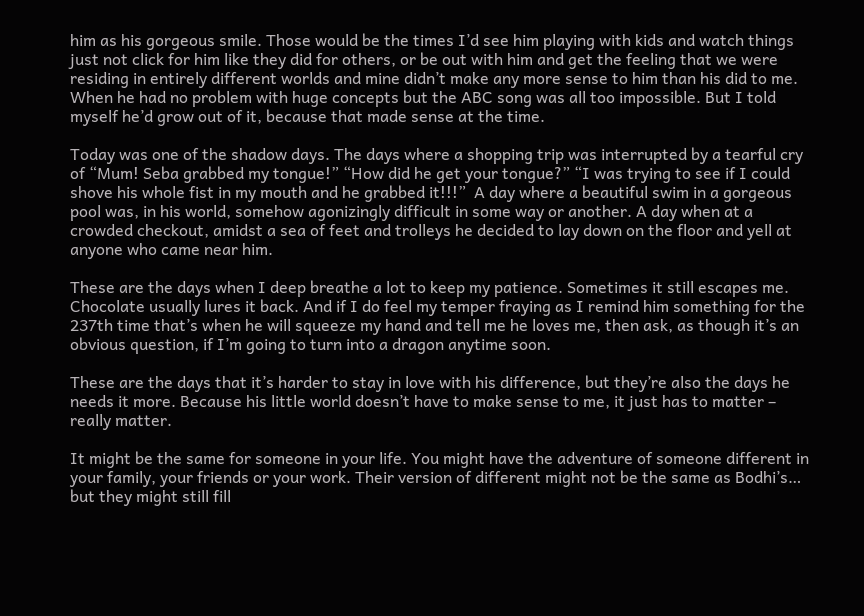him as his gorgeous smile. Those would be the times I’d see him playing with kids and watch things just not click for him like they did for others, or be out with him and get the feeling that we were residing in entirely different worlds and mine didn’t make any more sense to him than his did to me. When he had no problem with huge concepts but the ABC song was all too impossible. But I told myself he’d grow out of it, because that made sense at the time.

Today was one of the shadow days. The days where a shopping trip was interrupted by a tearful cry of “Mum! Seba grabbed my tongue!” “How did he get your tongue?” “I was trying to see if I could shove his whole fist in my mouth and he grabbed it!!!”  A day where a beautiful swim in a gorgeous pool was, in his world, somehow agonizingly difficult in some way or another. A day when at a crowded checkout, amidst a sea of feet and trolleys he decided to lay down on the floor and yell at anyone who came near him.

These are the days when I deep breathe a lot to keep my patience. Sometimes it still escapes me. Chocolate usually lures it back. And if I do feel my temper fraying as I remind him something for the 237th time that’s when he will squeeze my hand and tell me he loves me, then ask, as though it’s an obvious question, if I’m going to turn into a dragon anytime soon.

These are the days that it’s harder to stay in love with his difference, but they’re also the days he needs it more. Because his little world doesn’t have to make sense to me, it just has to matter – really matter.

It might be the same for someone in your life. You might have the adventure of someone different in your family, your friends or your work. Their version of different might not be the same as Bodhi’s… but they might still fill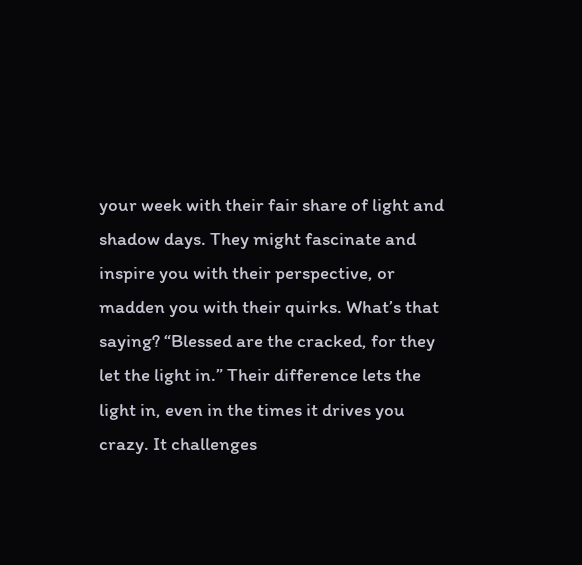your week with their fair share of light and shadow days. They might fascinate and inspire you with their perspective, or madden you with their quirks. What’s that saying? “Blessed are the cracked, for they let the light in.” Their difference lets the light in, even in the times it drives you crazy. It challenges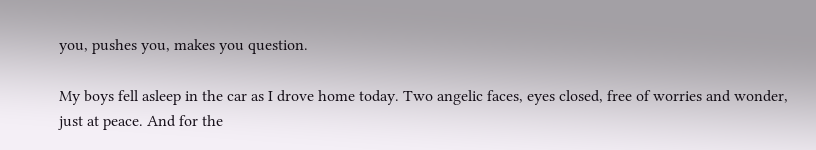you, pushes you, makes you question.

My boys fell asleep in the car as I drove home today. Two angelic faces, eyes closed, free of worries and wonder, just at peace. And for the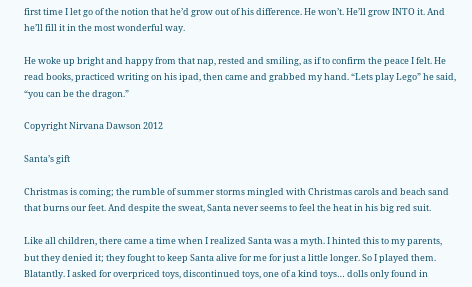first time I let go of the notion that he’d grow out of his difference. He won’t. He’ll grow INTO it. And he’ll fill it in the most wonderful way.

He woke up bright and happy from that nap, rested and smiling, as if to confirm the peace I felt. He read books, practiced writing on his ipad, then came and grabbed my hand. “Lets play Lego” he said, “you can be the dragon.”

Copyright Nirvana Dawson 2012

Santa’s gift

Christmas is coming; the rumble of summer storms mingled with Christmas carols and beach sand that burns our feet. And despite the sweat, Santa never seems to feel the heat in his big red suit.

Like all children, there came a time when I realized Santa was a myth. I hinted this to my parents, but they denied it; they fought to keep Santa alive for me for just a little longer. So I played them. Blatantly. I asked for overpriced toys, discontinued toys, one of a kind toys… dolls only found in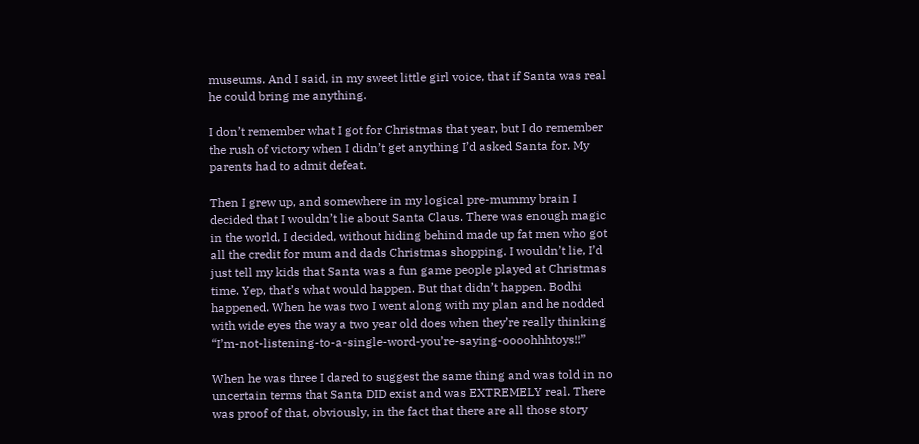museums. And I said, in my sweet little girl voice, that if Santa was real he could bring me anything.

I don’t remember what I got for Christmas that year, but I do remember the rush of victory when I didn’t get anything I’d asked Santa for. My parents had to admit defeat.

Then I grew up, and somewhere in my logical pre-mummy brain I decided that I wouldn’t lie about Santa Claus. There was enough magic in the world, I decided, without hiding behind made up fat men who got all the credit for mum and dads Christmas shopping. I wouldn’t lie, I’d just tell my kids that Santa was a fun game people played at Christmas time. Yep, that’s what would happen. But that didn’t happen. Bodhi happened. When he was two I went along with my plan and he nodded with wide eyes the way a two year old does when they’re really thinking “I’m-not-listening-to-a-single-word-you’re-saying-oooohhhtoys!!”

When he was three I dared to suggest the same thing and was told in no uncertain terms that Santa DID exist and was EXTREMELY real. There was proof of that, obviously, in the fact that there are all those story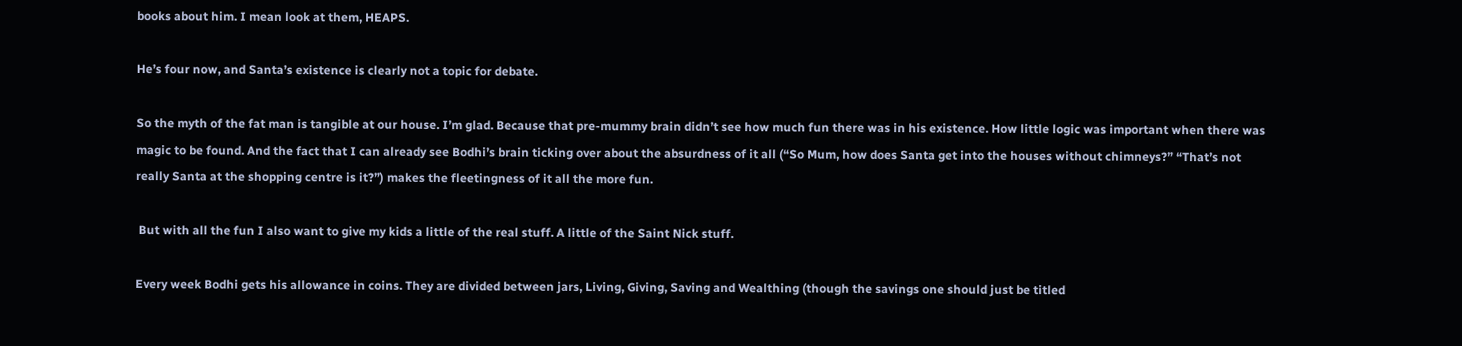books about him. I mean look at them, HEAPS.

He’s four now, and Santa’s existence is clearly not a topic for debate.

So the myth of the fat man is tangible at our house. I’m glad. Because that pre-mummy brain didn’t see how much fun there was in his existence. How little logic was important when there was magic to be found. And the fact that I can already see Bodhi’s brain ticking over about the absurdness of it all (“So Mum, how does Santa get into the houses without chimneys?” “That’s not really Santa at the shopping centre is it?”) makes the fleetingness of it all the more fun.

 But with all the fun I also want to give my kids a little of the real stuff. A little of the Saint Nick stuff.

Every week Bodhi gets his allowance in coins. They are divided between jars, Living, Giving, Saving and Wealthing (though the savings one should just be titled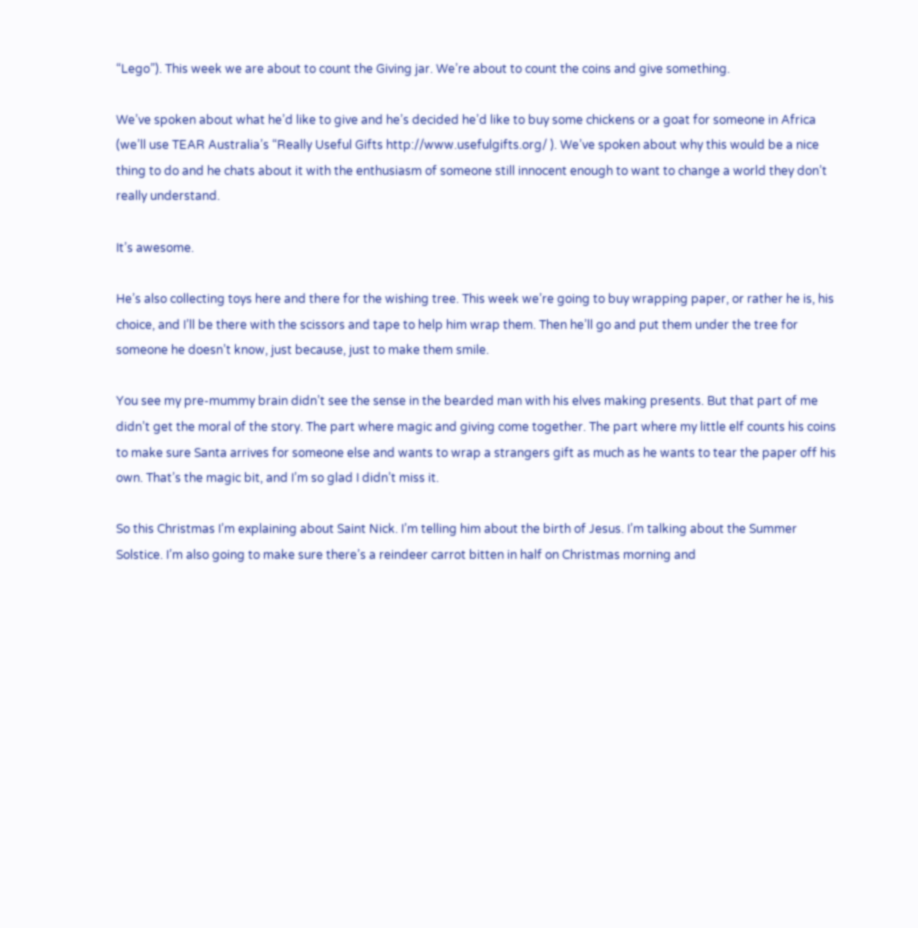“Lego”). This week we are about to count the Giving jar. We’re about to count the coins and give something.

We’ve spoken about what he’d like to give and he’s decided he’d like to buy some chickens or a goat for someone in Africa (we’ll use TEAR Australia’s “Really Useful Gifts http://www.usefulgifts.org/ ). We’ve spoken about why this would be a nice thing to do and he chats about it with the enthusiasm of someone still innocent enough to want to change a world they don’t really understand.

It’s awesome.

He’s also collecting toys here and there for the wishing tree. This week we’re going to buy wrapping paper, or rather he is, his choice, and I’ll be there with the scissors and tape to help him wrap them. Then he’ll go and put them under the tree for someone he doesn’t know, just because, just to make them smile.

You see my pre-mummy brain didn’t see the sense in the bearded man with his elves making presents. But that part of me didn’t get the moral of the story. The part where magic and giving come together. The part where my little elf counts his coins to make sure Santa arrives for someone else and wants to wrap a strangers gift as much as he wants to tear the paper off his own. That’s the magic bit, and I’m so glad I didn’t miss it.

So this Christmas I’m explaining about Saint Nick. I’m telling him about the birth of Jesus. I’m talking about the Summer Solstice. I’m also going to make sure there’s a reindeer carrot bitten in half on Christmas morning and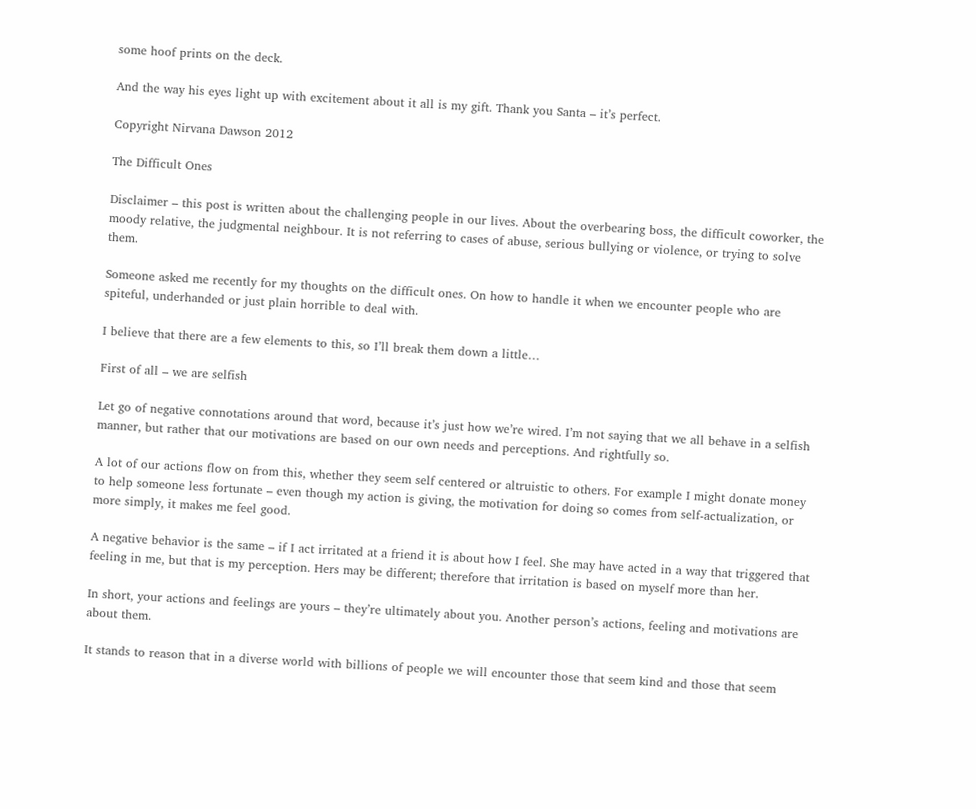some hoof prints on the deck.

And the way his eyes light up with excitement about it all is my gift. Thank you Santa – it’s perfect.

Copyright Nirvana Dawson 2012

The Difficult Ones

Disclaimer – this post is written about the challenging people in our lives. About the overbearing boss, the difficult coworker, the moody relative, the judgmental neighbour. It is not referring to cases of abuse, serious bullying or violence, or trying to solve them.

Someone asked me recently for my thoughts on the difficult ones. On how to handle it when we encounter people who are spiteful, underhanded or just plain horrible to deal with.

I believe that there are a few elements to this, so I’ll break them down a little…

First of all – we are selfish

Let go of negative connotations around that word, because it’s just how we’re wired. I’m not saying that we all behave in a selfish manner, but rather that our motivations are based on our own needs and perceptions. And rightfully so.

A lot of our actions flow on from this, whether they seem self centered or altruistic to others. For example I might donate money to help someone less fortunate – even though my action is giving, the motivation for doing so comes from self-actualization, or more simply, it makes me feel good.

A negative behavior is the same – if I act irritated at a friend it is about how I feel. She may have acted in a way that triggered that feeling in me, but that is my perception. Hers may be different; therefore that irritation is based on myself more than her.

In short, your actions and feelings are yours – they’re ultimately about you. Another person’s actions, feeling and motivations are about them.

It stands to reason that in a diverse world with billions of people we will encounter those that seem kind and those that seem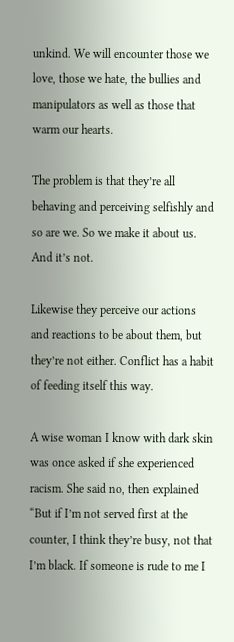unkind. We will encounter those we love, those we hate, the bullies and manipulators as well as those that warm our hearts.

The problem is that they’re all behaving and perceiving selfishly and so are we. So we make it about us. And it’s not.

Likewise they perceive our actions and reactions to be about them, but they’re not either. Conflict has a habit of feeding itself this way.

A wise woman I know with dark skin was once asked if she experienced racism. She said no, then explained “But if I’m not served first at the counter, I think they’re busy, not that I’m black. If someone is rude to me I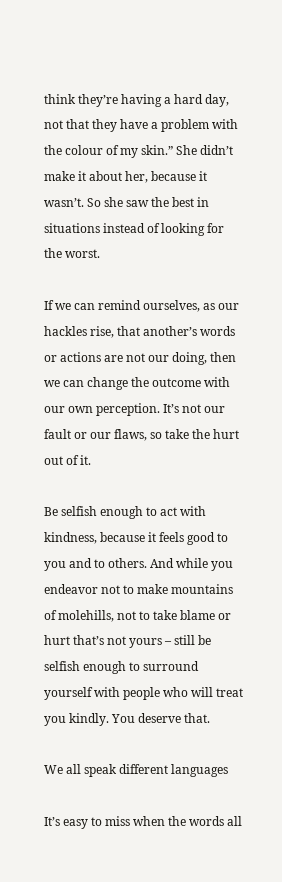think they’re having a hard day, not that they have a problem with the colour of my skin.” She didn’t make it about her, because it wasn’t. So she saw the best in situations instead of looking for the worst.

If we can remind ourselves, as our hackles rise, that another’s words or actions are not our doing, then we can change the outcome with our own perception. It’s not our fault or our flaws, so take the hurt out of it.

Be selfish enough to act with kindness, because it feels good to you and to others. And while you endeavor not to make mountains of molehills, not to take blame or hurt that’s not yours – still be selfish enough to surround yourself with people who will treat you kindly. You deserve that.

We all speak different languages

It’s easy to miss when the words all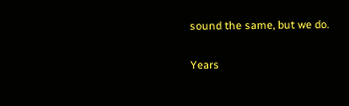sound the same, but we do.

Years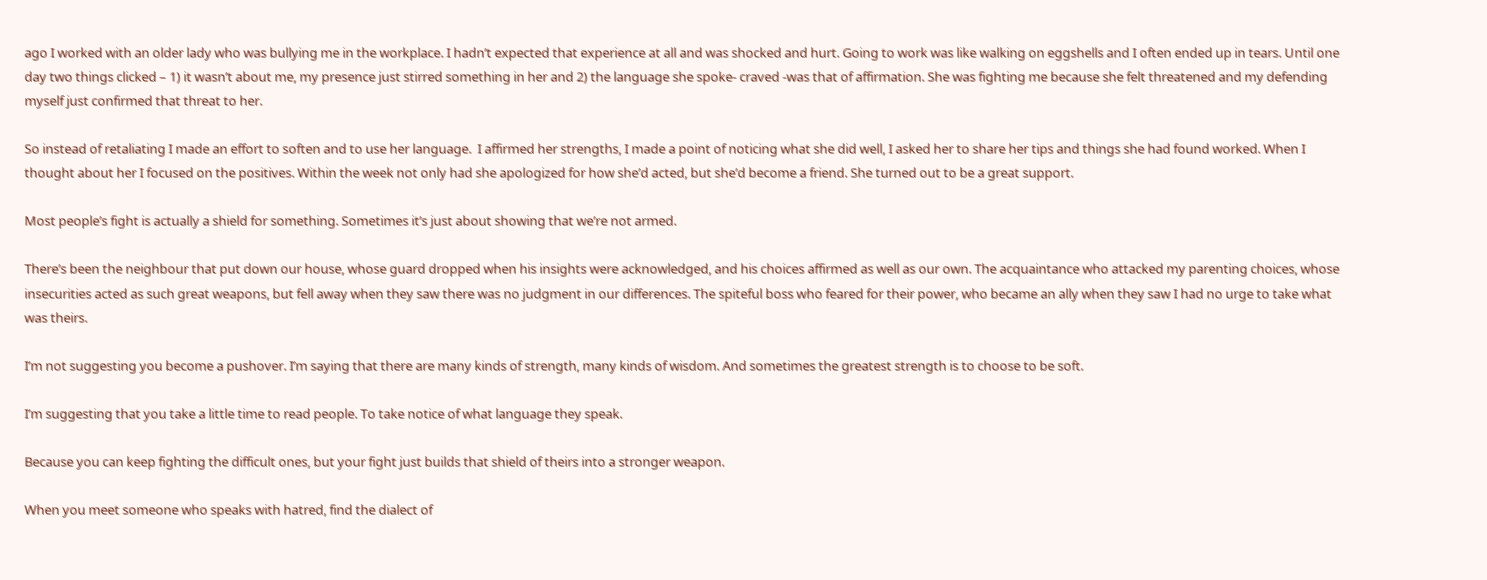ago I worked with an older lady who was bullying me in the workplace. I hadn’t expected that experience at all and was shocked and hurt. Going to work was like walking on eggshells and I often ended up in tears. Until one day two things clicked – 1) it wasn’t about me, my presence just stirred something in her and 2) the language she spoke- craved -was that of affirmation. She was fighting me because she felt threatened and my defending myself just confirmed that threat to her.

So instead of retaliating I made an effort to soften and to use her language.  I affirmed her strengths, I made a point of noticing what she did well, I asked her to share her tips and things she had found worked. When I thought about her I focused on the positives. Within the week not only had she apologized for how she’d acted, but she’d become a friend. She turned out to be a great support.

Most people’s fight is actually a shield for something. Sometimes it’s just about showing that we’re not armed.

There’s been the neighbour that put down our house, whose guard dropped when his insights were acknowledged, and his choices affirmed as well as our own. The acquaintance who attacked my parenting choices, whose insecurities acted as such great weapons, but fell away when they saw there was no judgment in our differences. The spiteful boss who feared for their power, who became an ally when they saw I had no urge to take what was theirs.

I’m not suggesting you become a pushover. I’m saying that there are many kinds of strength, many kinds of wisdom. And sometimes the greatest strength is to choose to be soft.

I’m suggesting that you take a little time to read people. To take notice of what language they speak.

Because you can keep fighting the difficult ones, but your fight just builds that shield of theirs into a stronger weapon.

When you meet someone who speaks with hatred, find the dialect of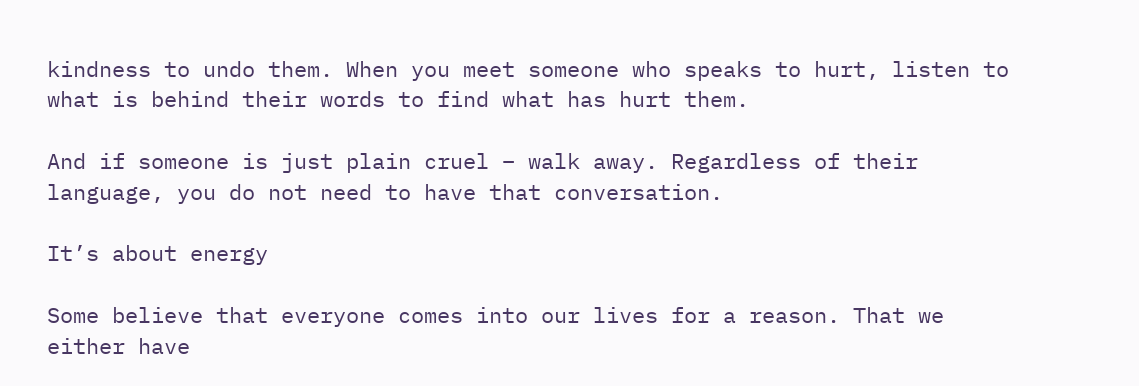kindness to undo them. When you meet someone who speaks to hurt, listen to what is behind their words to find what has hurt them.

And if someone is just plain cruel – walk away. Regardless of their language, you do not need to have that conversation.

It’s about energy

Some believe that everyone comes into our lives for a reason. That we either have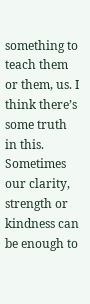something to teach them or them, us. I think there’s some truth in this. Sometimes our clarity, strength or kindness can be enough to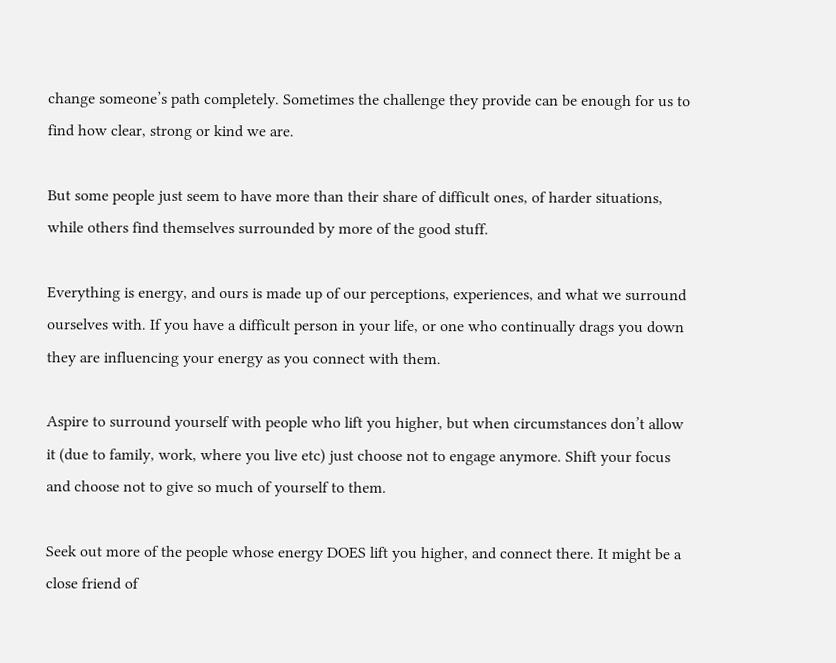change someone’s path completely. Sometimes the challenge they provide can be enough for us to find how clear, strong or kind we are.

But some people just seem to have more than their share of difficult ones, of harder situations, while others find themselves surrounded by more of the good stuff.

Everything is energy, and ours is made up of our perceptions, experiences, and what we surround ourselves with. If you have a difficult person in your life, or one who continually drags you down they are influencing your energy as you connect with them.

Aspire to surround yourself with people who lift you higher, but when circumstances don’t allow it (due to family, work, where you live etc) just choose not to engage anymore. Shift your focus and choose not to give so much of yourself to them.

Seek out more of the people whose energy DOES lift you higher, and connect there. It might be a close friend of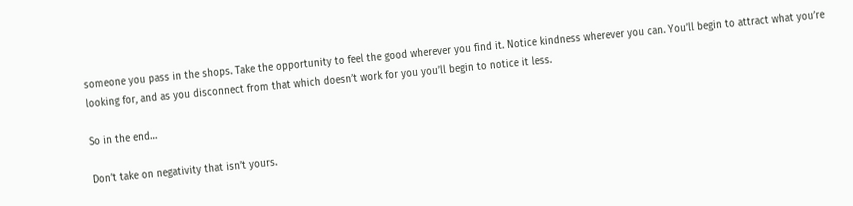someone you pass in the shops. Take the opportunity to feel the good wherever you find it. Notice kindness wherever you can. You’ll begin to attract what you’re looking for, and as you disconnect from that which doesn’t work for you you’ll begin to notice it less.

So in the end…

Don’t take on negativity that isn’t yours.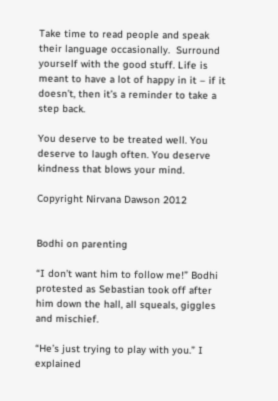Take time to read people and speak their language occasionally.  Surround yourself with the good stuff. Life is meant to have a lot of happy in it – if it doesn’t, then it’s a reminder to take a step back.

You deserve to be treated well. You deserve to laugh often. You deserve kindness that blows your mind.

Copyright Nirvana Dawson 2012


Bodhi on parenting

“I don’t want him to follow me!” Bodhi protested as Sebastian took off after him down the hall, all squeals, giggles and mischief.

“He’s just trying to play with you.” I explained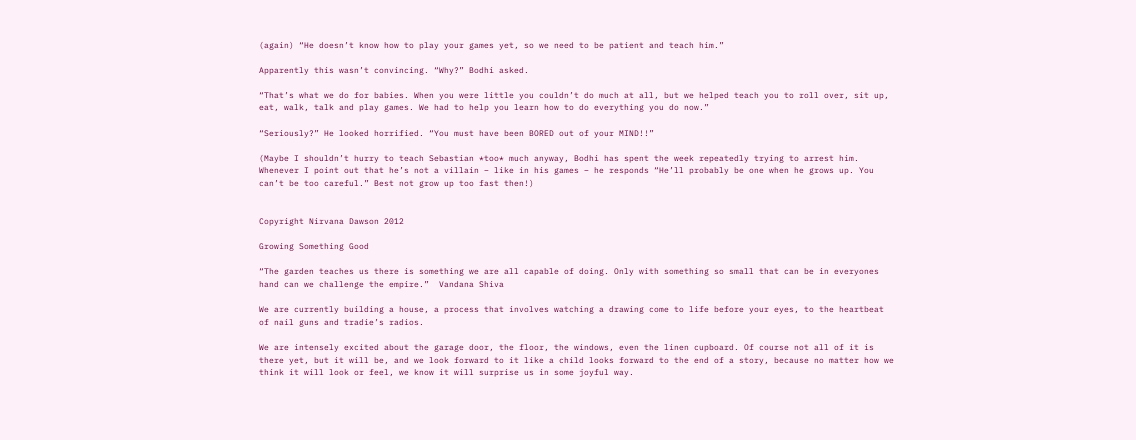(again) “He doesn’t know how to play your games yet, so we need to be patient and teach him.”

Apparently this wasn’t convincing. “Why?” Bodhi asked.

“That’s what we do for babies. When you were little you couldn’t do much at all, but we helped teach you to roll over, sit up, eat, walk, talk and play games. We had to help you learn how to do everything you do now.”

“Seriously?” He looked horrified. “You must have been BORED out of your MIND!!”

(Maybe I shouldn’t hurry to teach Sebastian *too* much anyway, Bodhi has spent the week repeatedly trying to arrest him. Whenever I point out that he’s not a villain – like in his games – he responds “He’ll probably be one when he grows up. You can’t be too careful.” Best not grow up too fast then!)


Copyright Nirvana Dawson 2012

Growing Something Good

“The garden teaches us there is something we are all capable of doing. Only with something so small that can be in everyones hand can we challenge the empire.”  Vandana Shiva

We are currently building a house, a process that involves watching a drawing come to life before your eyes, to the heartbeat of nail guns and tradie’s radios.

We are intensely excited about the garage door, the floor, the windows, even the linen cupboard. Of course not all of it is there yet, but it will be, and we look forward to it like a child looks forward to the end of a story, because no matter how we think it will look or feel, we know it will surprise us in some joyful way.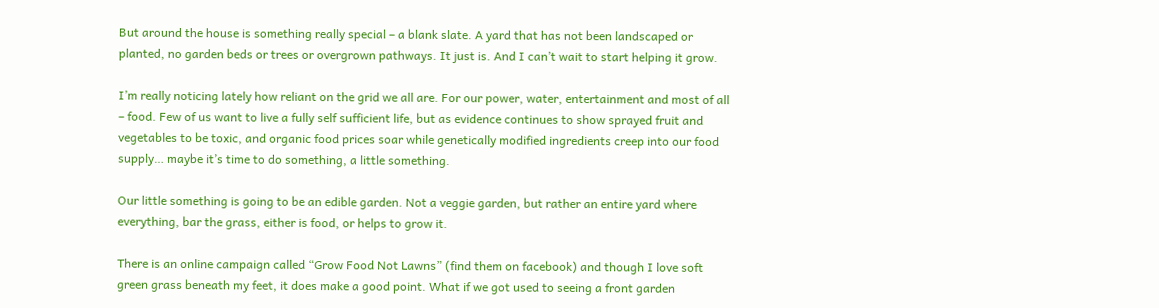But around the house is something really special – a blank slate. A yard that has not been landscaped or planted, no garden beds or trees or overgrown pathways. It just is. And I can’t wait to start helping it grow.

I’m really noticing lately how reliant on the grid we all are. For our power, water, entertainment and most of all – food. Few of us want to live a fully self sufficient life, but as evidence continues to show sprayed fruit and vegetables to be toxic, and organic food prices soar while genetically modified ingredients creep into our food supply… maybe it’s time to do something, a little something.

Our little something is going to be an edible garden. Not a veggie garden, but rather an entire yard where everything, bar the grass, either is food, or helps to grow it.

There is an online campaign called “Grow Food Not Lawns” (find them on facebook) and though I love soft green grass beneath my feet, it does make a good point. What if we got used to seeing a front garden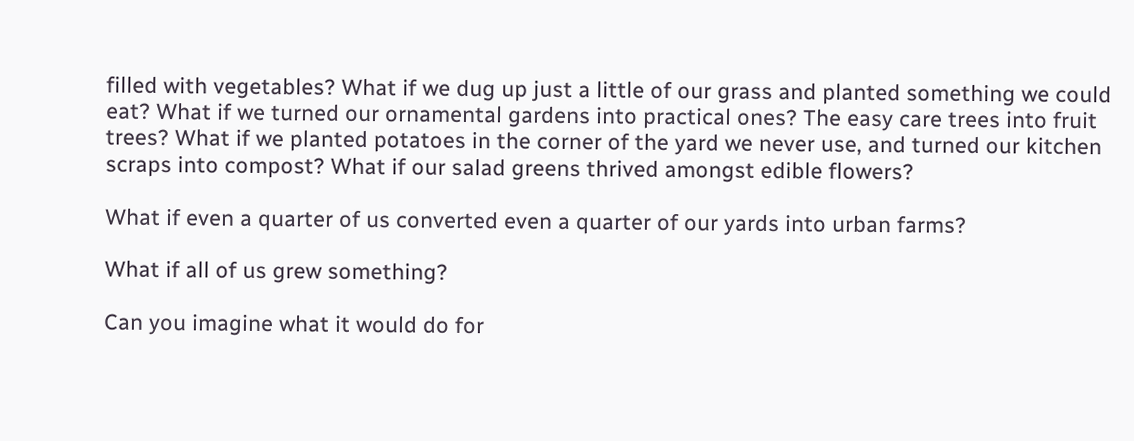filled with vegetables? What if we dug up just a little of our grass and planted something we could eat? What if we turned our ornamental gardens into practical ones? The easy care trees into fruit trees? What if we planted potatoes in the corner of the yard we never use, and turned our kitchen scraps into compost? What if our salad greens thrived amongst edible flowers?

What if even a quarter of us converted even a quarter of our yards into urban farms?

What if all of us grew something?

Can you imagine what it would do for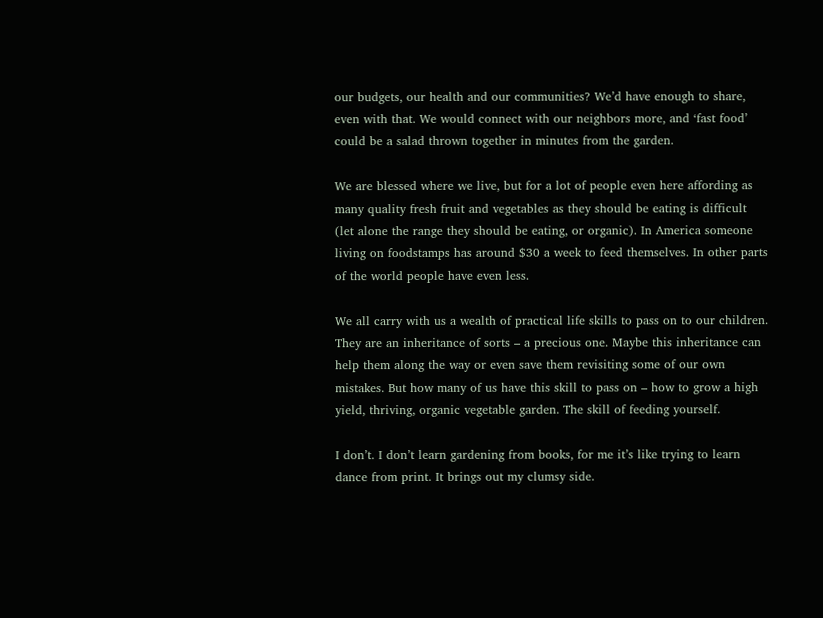our budgets, our health and our communities? We’d have enough to share, even with that. We would connect with our neighbors more, and ‘fast food’ could be a salad thrown together in minutes from the garden.

We are blessed where we live, but for a lot of people even here affording as many quality fresh fruit and vegetables as they should be eating is difficult (let alone the range they should be eating, or organic). In America someone living on foodstamps has around $30 a week to feed themselves. In other parts of the world people have even less.

We all carry with us a wealth of practical life skills to pass on to our children. They are an inheritance of sorts – a precious one. Maybe this inheritance can help them along the way or even save them revisiting some of our own mistakes. But how many of us have this skill to pass on – how to grow a high yield, thriving, organic vegetable garden. The skill of feeding yourself.

I don’t. I don’t learn gardening from books, for me it’s like trying to learn dance from print. It brings out my clumsy side.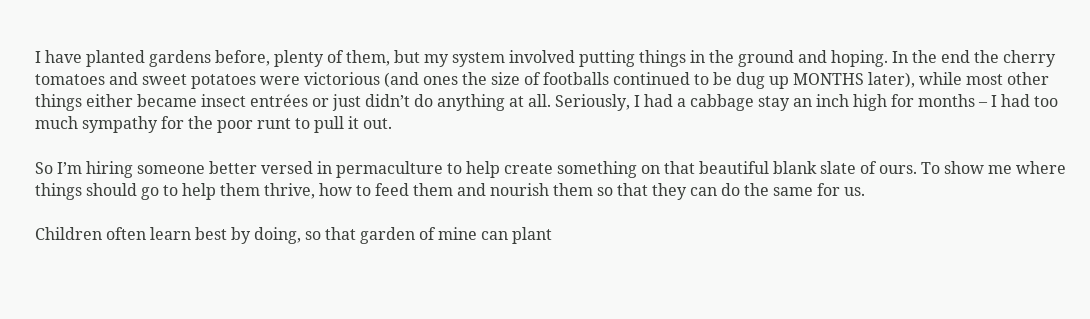I have planted gardens before, plenty of them, but my system involved putting things in the ground and hoping. In the end the cherry tomatoes and sweet potatoes were victorious (and ones the size of footballs continued to be dug up MONTHS later), while most other things either became insect entrées or just didn’t do anything at all. Seriously, I had a cabbage stay an inch high for months – I had too much sympathy for the poor runt to pull it out.

So I’m hiring someone better versed in permaculture to help create something on that beautiful blank slate of ours. To show me where things should go to help them thrive, how to feed them and nourish them so that they can do the same for us.

Children often learn best by doing, so that garden of mine can plant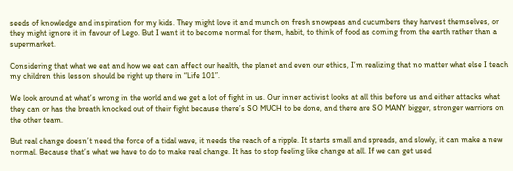seeds of knowledge and inspiration for my kids. They might love it and munch on fresh snowpeas and cucumbers they harvest themselves, or they might ignore it in favour of Lego. But I want it to become normal for them, habit, to think of food as coming from the earth rather than a supermarket.

Considering that what we eat and how we eat can affect our health, the planet and even our ethics, I’m realizing that no matter what else I teach my children this lesson should be right up there in “Life 101”.

We look around at what’s wrong in the world and we get a lot of fight in us. Our inner activist looks at all this before us and either attacks what they can or has the breath knocked out of their fight because there’s SO MUCH to be done, and there are SO MANY bigger, stronger warriors on the other team.

But real change doesn’t need the force of a tidal wave, it needs the reach of a ripple. It starts small and spreads, and slowly, it can make a new normal. Because that’s what we have to do to make real change. It has to stop feeling like change at all. If we can get used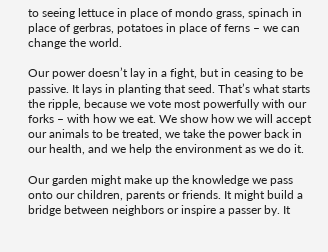to seeing lettuce in place of mondo grass, spinach in place of gerbras, potatoes in place of ferns – we can change the world.

Our power doesn’t lay in a fight, but in ceasing to be passive. It lays in planting that seed. That’s what starts the ripple, because we vote most powerfully with our forks – with how we eat. We show how we will accept our animals to be treated, we take the power back in our health, and we help the environment as we do it.

Our garden might make up the knowledge we pass onto our children, parents or friends. It might build a bridge between neighbors or inspire a passer by. It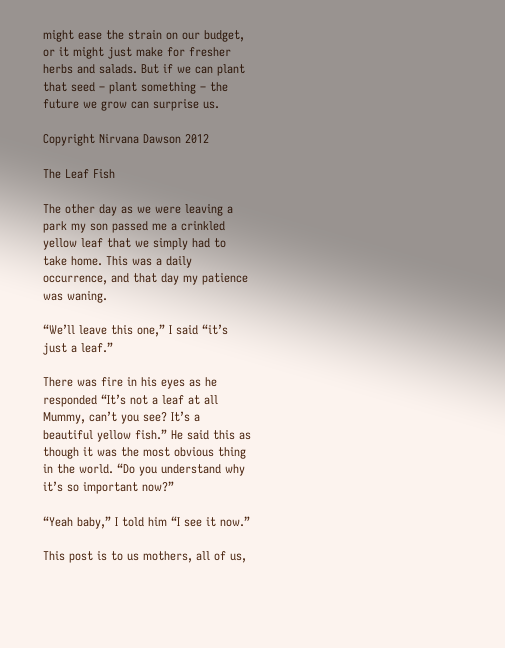might ease the strain on our budget, or it might just make for fresher herbs and salads. But if we can plant that seed – plant something – the future we grow can surprise us.

Copyright Nirvana Dawson 2012

The Leaf Fish

The other day as we were leaving a park my son passed me a crinkled yellow leaf that we simply had to take home. This was a daily occurrence, and that day my patience was waning.

“We’ll leave this one,” I said “it’s just a leaf.”

There was fire in his eyes as he responded “It’s not a leaf at all Mummy, can’t you see? It’s a beautiful yellow fish.” He said this as though it was the most obvious thing in the world. “Do you understand why it’s so important now?”

“Yeah baby,” I told him “I see it now.”

This post is to us mothers, all of us,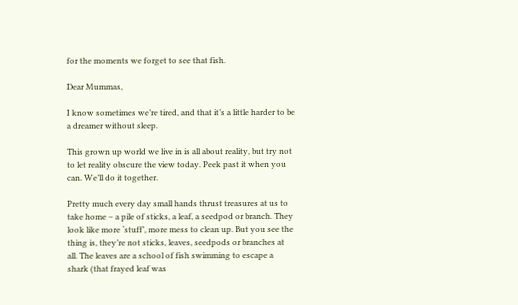for the moments we forget to see that fish.

Dear Mummas,

I know sometimes we’re tired, and that it’s a little harder to be a dreamer without sleep.

This grown up world we live in is all about reality, but try not to let reality obscure the view today. Peek past it when you can. We’ll do it together.

Pretty much every day small hands thrust treasures at us to take home – a pile of sticks, a leaf, a seedpod or branch. They look like more ‘stuff’, more mess to clean up. But you see the thing is, they’re not sticks, leaves, seedpods or branches at all. The leaves are a school of fish swimming to escape a shark (that frayed leaf was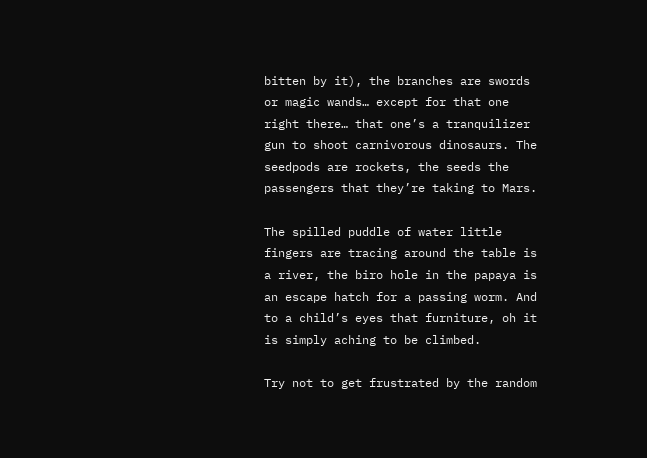bitten by it), the branches are swords or magic wands… except for that one right there… that one’s a tranquilizer gun to shoot carnivorous dinosaurs. The seedpods are rockets, the seeds the passengers that they’re taking to Mars.

The spilled puddle of water little fingers are tracing around the table is a river, the biro hole in the papaya is an escape hatch for a passing worm. And to a child’s eyes that furniture, oh it is simply aching to be climbed.

Try not to get frustrated by the random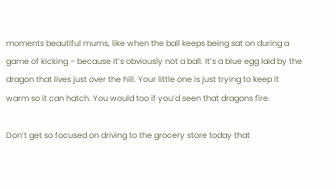moments beautiful mums, like when the ball keeps being sat on during a game of kicking – because it’s obviously not a ball. It’s a blue egg laid by the dragon that lives just over the hill. Your little one is just trying to keep it warm so it can hatch. You would too if you’d seen that dragons fire.

Don’t get so focused on driving to the grocery store today that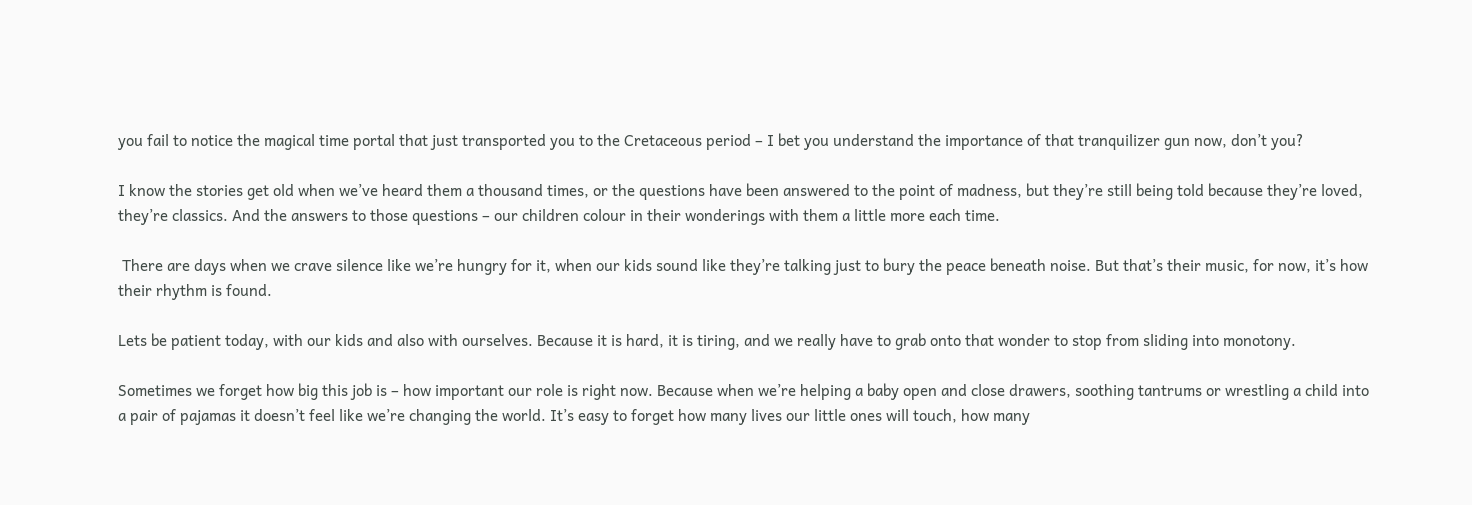you fail to notice the magical time portal that just transported you to the Cretaceous period – I bet you understand the importance of that tranquilizer gun now, don’t you?

I know the stories get old when we’ve heard them a thousand times, or the questions have been answered to the point of madness, but they’re still being told because they’re loved, they’re classics. And the answers to those questions – our children colour in their wonderings with them a little more each time.

 There are days when we crave silence like we’re hungry for it, when our kids sound like they’re talking just to bury the peace beneath noise. But that’s their music, for now, it’s how their rhythm is found.

Lets be patient today, with our kids and also with ourselves. Because it is hard, it is tiring, and we really have to grab onto that wonder to stop from sliding into monotony.

Sometimes we forget how big this job is – how important our role is right now. Because when we’re helping a baby open and close drawers, soothing tantrums or wrestling a child into a pair of pajamas it doesn’t feel like we’re changing the world. It’s easy to forget how many lives our little ones will touch, how many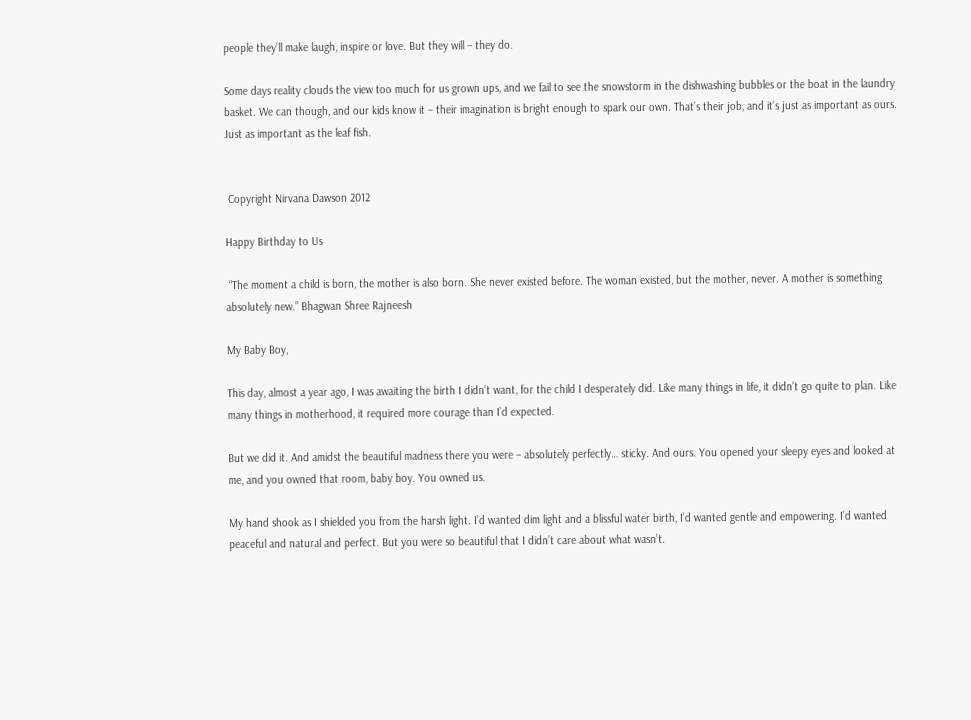people they’ll make laugh, inspire or love. But they will – they do.

Some days reality clouds the view too much for us grown ups, and we fail to see the snowstorm in the dishwashing bubbles or the boat in the laundry basket. We can though, and our kids know it – their imagination is bright enough to spark our own. That’s their job, and it’s just as important as ours. Just as important as the leaf fish.


 Copyright Nirvana Dawson 2012

Happy Birthday to Us

 “The moment a child is born, the mother is also born. She never existed before. The woman existed, but the mother, never. A mother is something absolutely new.” Bhagwan Shree Rajneesh

My Baby Boy,

This day, almost a year ago, I was awaiting the birth I didn’t want, for the child I desperately did. Like many things in life, it didn’t go quite to plan. Like many things in motherhood, it required more courage than I’d expected.

But we did it. And amidst the beautiful madness there you were – absolutely perfectly… sticky. And ours. You opened your sleepy eyes and looked at me, and you owned that room, baby boy. You owned us.

My hand shook as I shielded you from the harsh light. I’d wanted dim light and a blissful water birth, I’d wanted gentle and empowering. I’d wanted peaceful and natural and perfect. But you were so beautiful that I didn’t care about what wasn’t.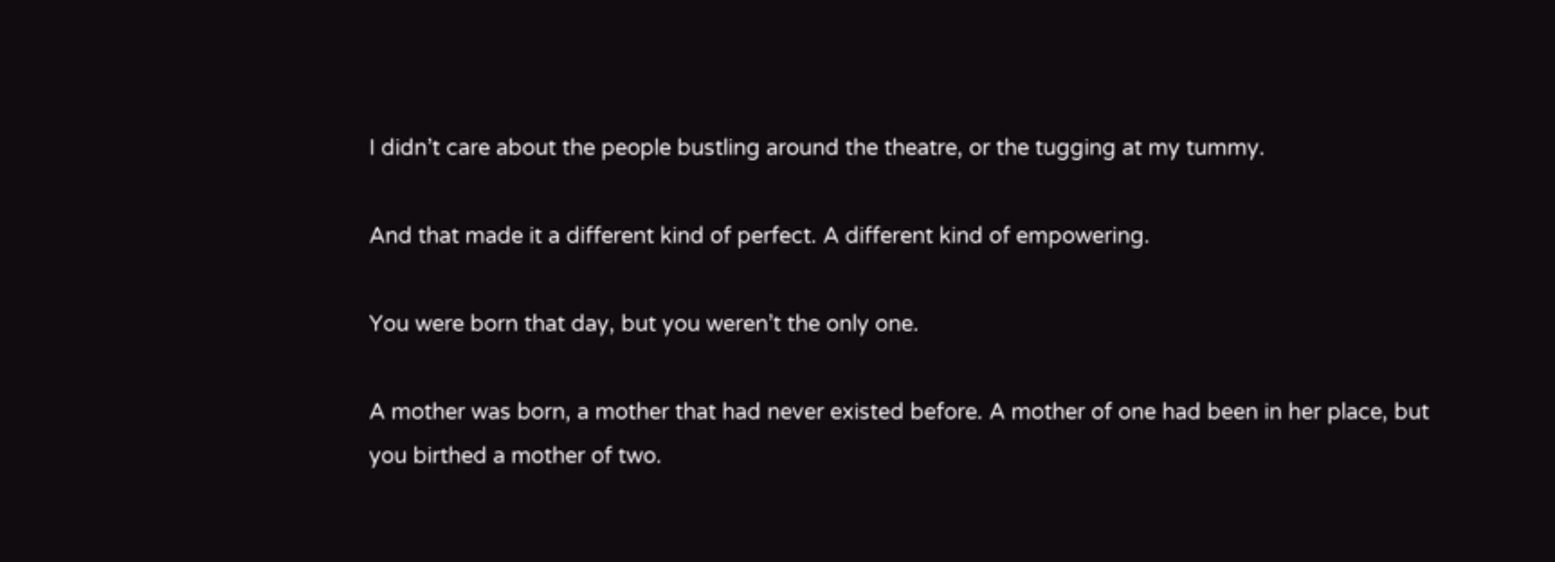I didn’t care about the people bustling around the theatre, or the tugging at my tummy.

And that made it a different kind of perfect. A different kind of empowering.

You were born that day, but you weren’t the only one.

A mother was born, a mother that had never existed before. A mother of one had been in her place, but you birthed a mother of two.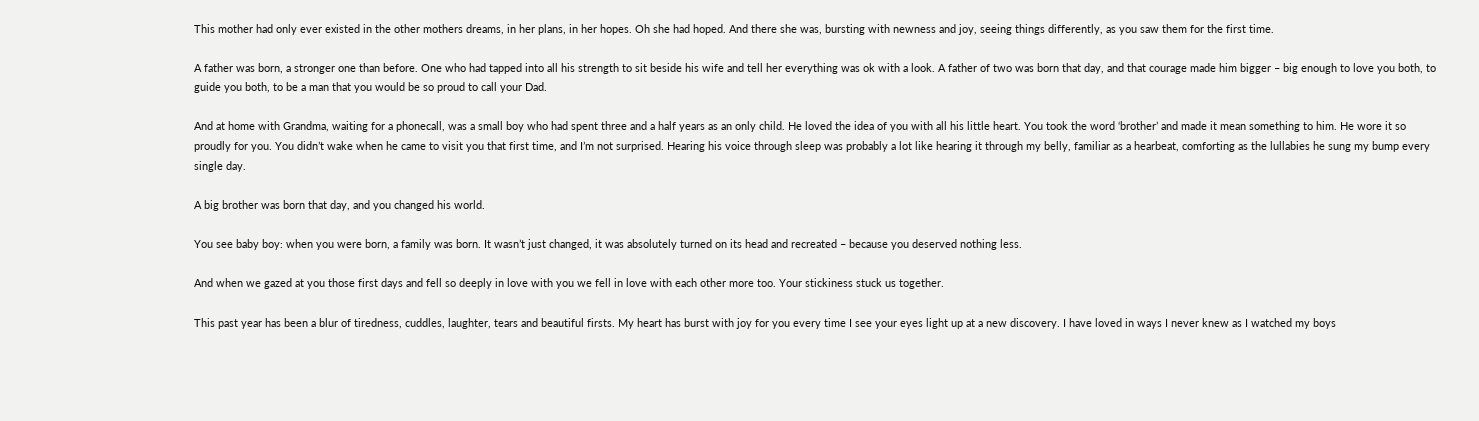This mother had only ever existed in the other mothers dreams, in her plans, in her hopes. Oh she had hoped. And there she was, bursting with newness and joy, seeing things differently, as you saw them for the first time.

A father was born, a stronger one than before. One who had tapped into all his strength to sit beside his wife and tell her everything was ok with a look. A father of two was born that day, and that courage made him bigger – big enough to love you both, to guide you both, to be a man that you would be so proud to call your Dad.

And at home with Grandma, waiting for a phonecall, was a small boy who had spent three and a half years as an only child. He loved the idea of you with all his little heart. You took the word ‘brother’ and made it mean something to him. He wore it so proudly for you. You didn’t wake when he came to visit you that first time, and I’m not surprised. Hearing his voice through sleep was probably a lot like hearing it through my belly, familiar as a hearbeat, comforting as the lullabies he sung my bump every single day.

A big brother was born that day, and you changed his world.

You see baby boy: when you were born, a family was born. It wasn’t just changed, it was absolutely turned on its head and recreated – because you deserved nothing less.

And when we gazed at you those first days and fell so deeply in love with you we fell in love with each other more too. Your stickiness stuck us together.

This past year has been a blur of tiredness, cuddles, laughter, tears and beautiful firsts. My heart has burst with joy for you every time I see your eyes light up at a new discovery. I have loved in ways I never knew as I watched my boys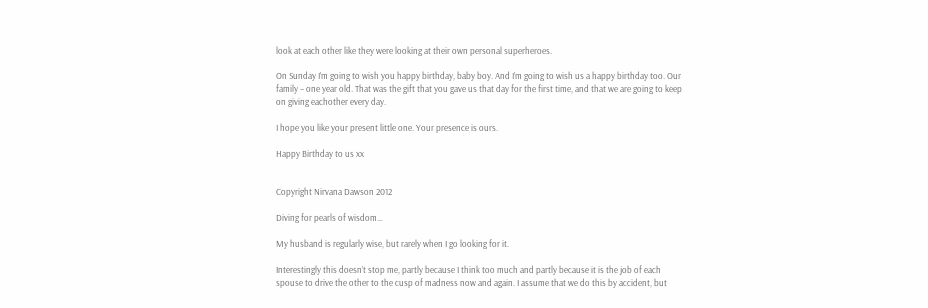look at each other like they were looking at their own personal superheroes.

On Sunday I’m going to wish you happy birthday, baby boy. And I’m going to wish us a happy birthday too. Our family – one year old. That was the gift that you gave us that day for the first time, and that we are going to keep on giving eachother every day.

I hope you like your present little one. Your presence is ours.

Happy Birthday to us xx


Copyright Nirvana Dawson 2012

Diving for pearls of wisdom…

My husband is regularly wise, but rarely when I go looking for it.

Interestingly this doesn’t stop me, partly because I think too much and partly because it is the job of each spouse to drive the other to the cusp of madness now and again. I assume that we do this by accident, but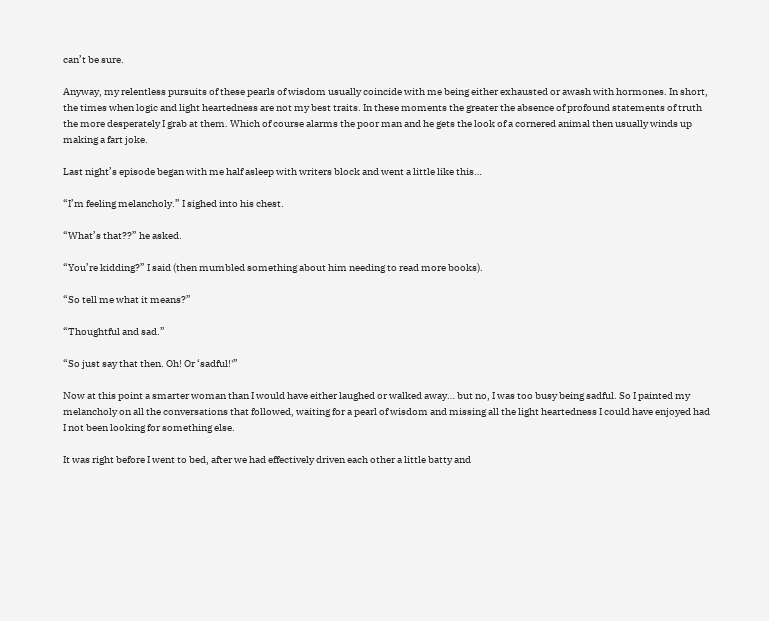can’t be sure.

Anyway, my relentless pursuits of these pearls of wisdom usually coincide with me being either exhausted or awash with hormones. In short, the times when logic and light heartedness are not my best traits. In these moments the greater the absence of profound statements of truth the more desperately I grab at them. Which of course alarms the poor man and he gets the look of a cornered animal then usually winds up making a fart joke.

Last night’s episode began with me half asleep with writers block and went a little like this…

“I’m feeling melancholy.” I sighed into his chest.

“What’s that??” he asked.

“You’re kidding?” I said (then mumbled something about him needing to read more books).

“So tell me what it means?”

“Thoughtful and sad.”

“So just say that then. Oh! Or ‘sadful!'”

Now at this point a smarter woman than I would have either laughed or walked away… but no, I was too busy being sadful. So I painted my melancholy on all the conversations that followed, waiting for a pearl of wisdom and missing all the light heartedness I could have enjoyed had I not been looking for something else.

It was right before I went to bed, after we had effectively driven each other a little batty and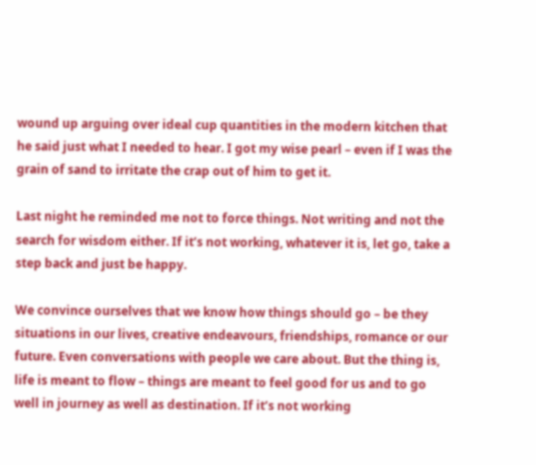wound up arguing over ideal cup quantities in the modern kitchen that he said just what I needed to hear. I got my wise pearl – even if I was the grain of sand to irritate the crap out of him to get it.

Last night he reminded me not to force things. Not writing and not the search for wisdom either. If it’s not working, whatever it is, let go, take a step back and just be happy.

We convince ourselves that we know how things should go – be they situations in our lives, creative endeavours, friendships, romance or our future. Even conversations with people we care about. But the thing is, life is meant to flow – things are meant to feel good for us and to go well in journey as well as destination. If it’s not working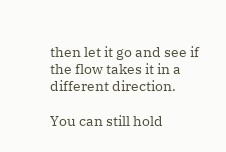then let it go and see if the flow takes it in a different direction.

You can still hold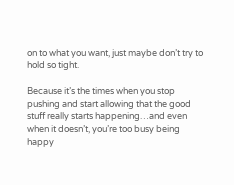on to what you want, just maybe don’t try to hold so tight.

Because it’s the times when you stop pushing and start allowing that the good stuff really starts happening…and even when it doesn’t, you’re too busy being happy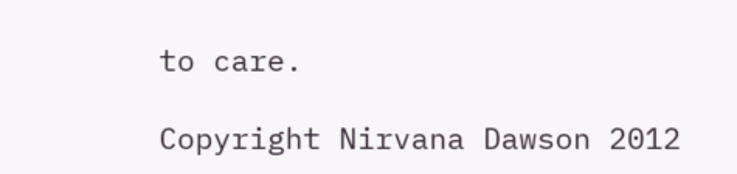to care.

Copyright Nirvana Dawson 2012